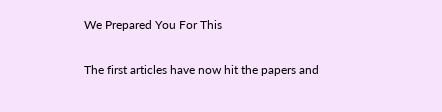We Prepared You For This

The first articles have now hit the papers and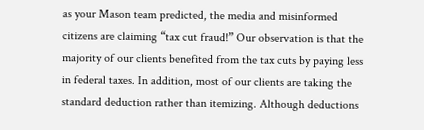as your Mason team predicted, the media and misinformed citizens are claiming “tax cut fraud!” Our observation is that the majority of our clients benefited from the tax cuts by paying less in federal taxes. In addition, most of our clients are taking the standard deduction rather than itemizing. Although deductions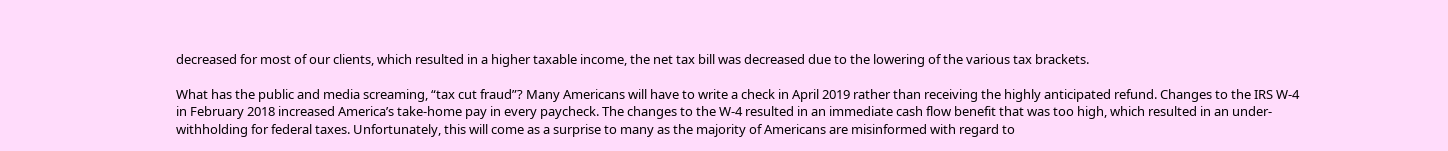decreased for most of our clients, which resulted in a higher taxable income, the net tax bill was decreased due to the lowering of the various tax brackets.

What has the public and media screaming, “tax cut fraud”? Many Americans will have to write a check in April 2019 rather than receiving the highly anticipated refund. Changes to the IRS W-4 in February 2018 increased America’s take-home pay in every paycheck. The changes to the W-4 resulted in an immediate cash flow benefit that was too high, which resulted in an under-withholding for federal taxes. Unfortunately, this will come as a surprise to many as the majority of Americans are misinformed with regard to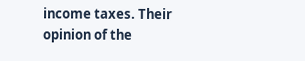income taxes. Their opinion of the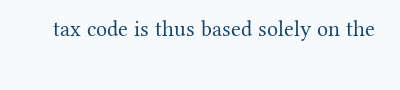tax code is thus based solely on the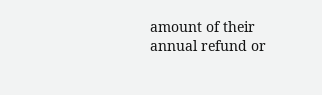amount of their annual refund or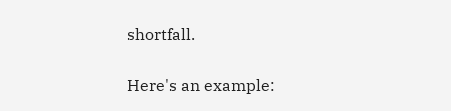shortfall.

Here's an example: